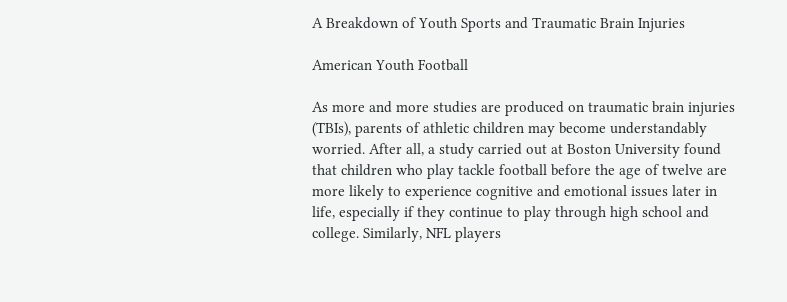A Breakdown of Youth Sports and Traumatic Brain Injuries

American Youth Football

As more and more studies are produced on traumatic brain injuries (TBIs), parents of athletic children may become understandably worried. After all, a study carried out at Boston University found that children who play tackle football before the age of twelve are more likely to experience cognitive and emotional issues later in life, especially if they continue to play through high school and college. Similarly, NFL players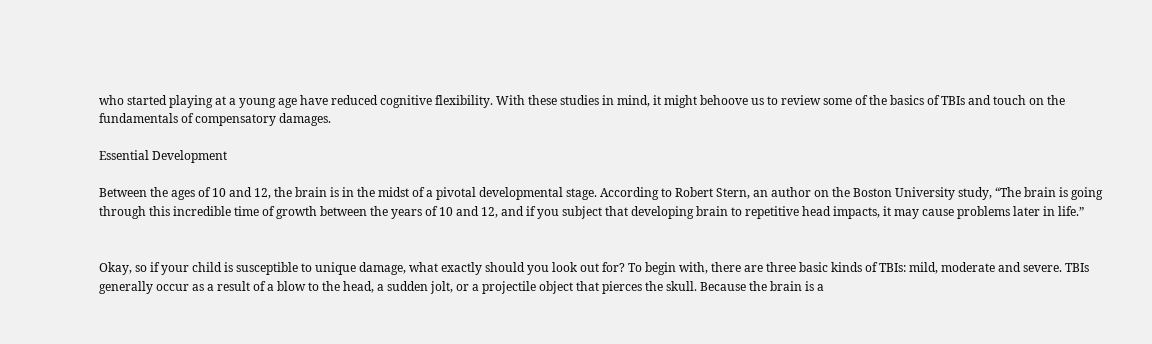who started playing at a young age have reduced cognitive flexibility. With these studies in mind, it might behoove us to review some of the basics of TBIs and touch on the fundamentals of compensatory damages.

Essential Development

Between the ages of 10 and 12, the brain is in the midst of a pivotal developmental stage. According to Robert Stern, an author on the Boston University study, “The brain is going through this incredible time of growth between the years of 10 and 12, and if you subject that developing brain to repetitive head impacts, it may cause problems later in life.”


Okay, so if your child is susceptible to unique damage, what exactly should you look out for? To begin with, there are three basic kinds of TBIs: mild, moderate and severe. TBIs generally occur as a result of a blow to the head, a sudden jolt, or a projectile object that pierces the skull. Because the brain is a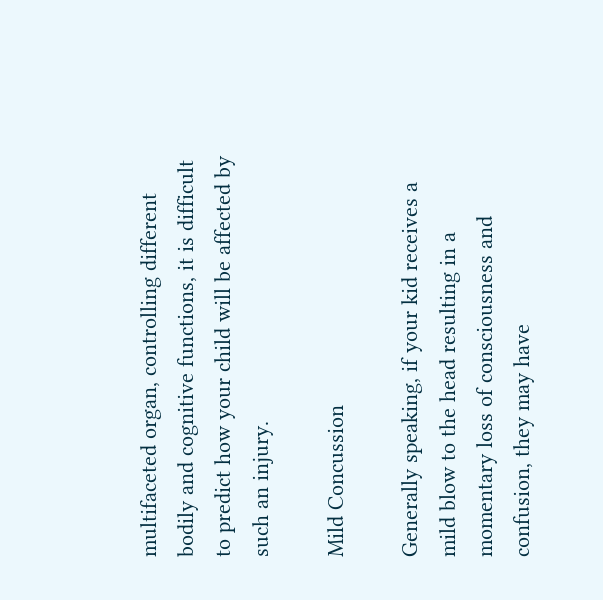multifaceted organ, controlling different bodily and cognitive functions, it is difficult to predict how your child will be affected by such an injury.

Mild Concussion

Generally speaking, if your kid receives a mild blow to the head resulting in a momentary loss of consciousness and confusion, they may have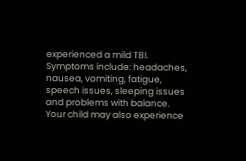experienced a mild TBI. Symptoms include: headaches, nausea, vomiting, fatigue, speech issues, sleeping issues and problems with balance. Your child may also experience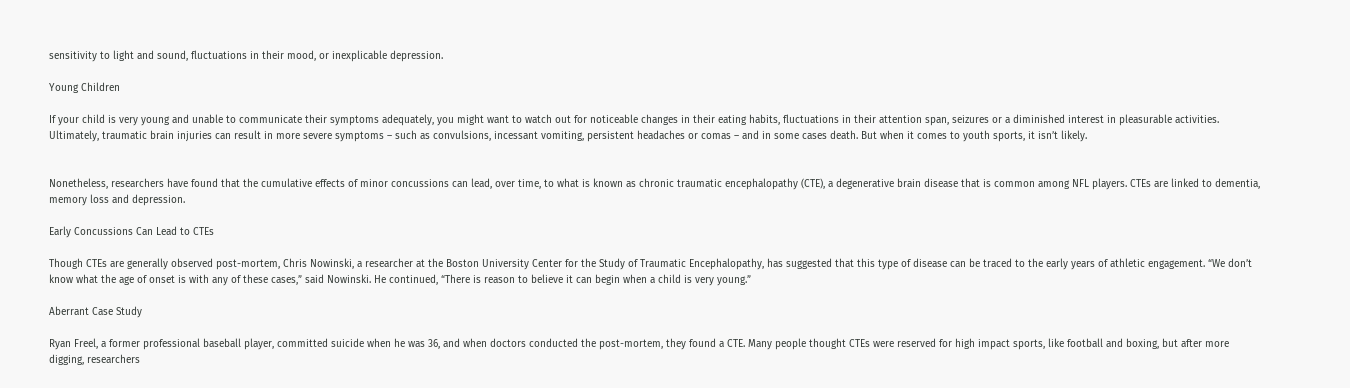sensitivity to light and sound, fluctuations in their mood, or inexplicable depression.

Young Children

If your child is very young and unable to communicate their symptoms adequately, you might want to watch out for noticeable changes in their eating habits, fluctuations in their attention span, seizures or a diminished interest in pleasurable activities. Ultimately, traumatic brain injuries can result in more severe symptoms – such as convulsions, incessant vomiting, persistent headaches or comas – and in some cases death. But when it comes to youth sports, it isn’t likely.


Nonetheless, researchers have found that the cumulative effects of minor concussions can lead, over time, to what is known as chronic traumatic encephalopathy (CTE), a degenerative brain disease that is common among NFL players. CTEs are linked to dementia, memory loss and depression.

Early Concussions Can Lead to CTEs

Though CTEs are generally observed post-mortem, Chris Nowinski, a researcher at the Boston University Center for the Study of Traumatic Encephalopathy, has suggested that this type of disease can be traced to the early years of athletic engagement. “We don’t know what the age of onset is with any of these cases,” said Nowinski. He continued, “There is reason to believe it can begin when a child is very young.”

Aberrant Case Study

Ryan Freel, a former professional baseball player, committed suicide when he was 36, and when doctors conducted the post-mortem, they found a CTE. Many people thought CTEs were reserved for high impact sports, like football and boxing, but after more digging, researchers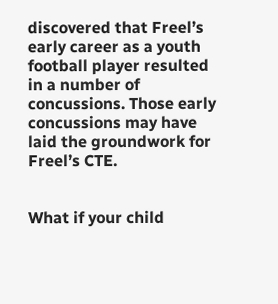discovered that Freel’s early career as a youth football player resulted in a number of concussions. Those early concussions may have laid the groundwork for Freel’s CTE.


What if your child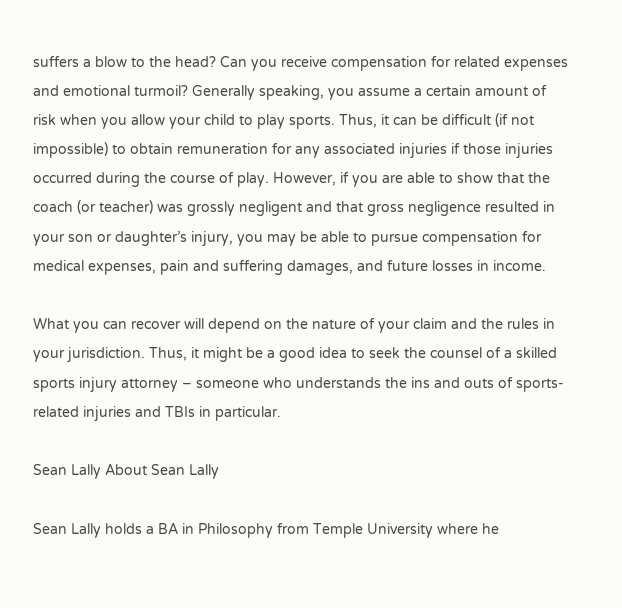suffers a blow to the head? Can you receive compensation for related expenses and emotional turmoil? Generally speaking, you assume a certain amount of risk when you allow your child to play sports. Thus, it can be difficult (if not impossible) to obtain remuneration for any associated injuries if those injuries occurred during the course of play. However, if you are able to show that the coach (or teacher) was grossly negligent and that gross negligence resulted in your son or daughter’s injury, you may be able to pursue compensation for medical expenses, pain and suffering damages, and future losses in income.

What you can recover will depend on the nature of your claim and the rules in your jurisdiction. Thus, it might be a good idea to seek the counsel of a skilled sports injury attorney – someone who understands the ins and outs of sports-related injuries and TBIs in particular.

Sean Lally About Sean Lally

Sean Lally holds a BA in Philosophy from Temple University where he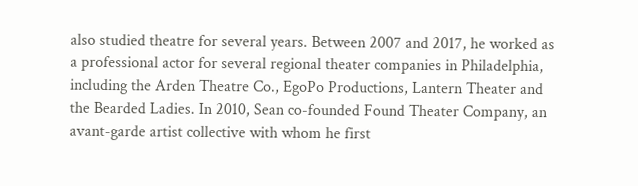also studied theatre for several years. Between 2007 and 2017, he worked as a professional actor for several regional theater companies in Philadelphia, including the Arden Theatre Co., EgoPo Productions, Lantern Theater and the Bearded Ladies. In 2010, Sean co-founded Found Theater Company, an avant-garde artist collective with whom he first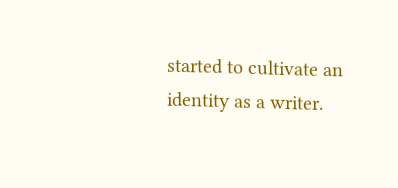started to cultivate an identity as a writer.